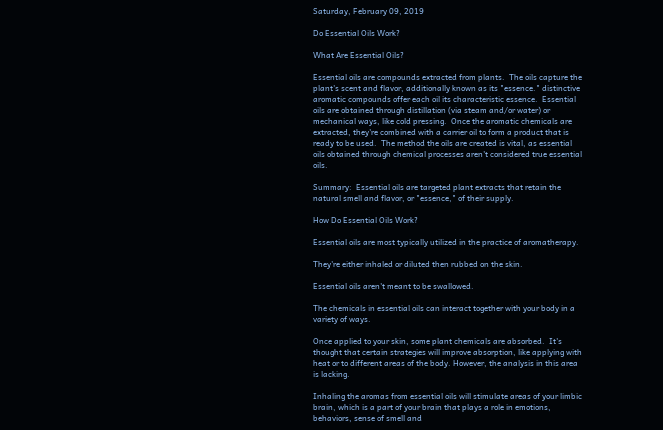Saturday, February 09, 2019

Do Essential Oils Work?

What Are Essential Oils?

Essential oils are compounds extracted from plants.  The oils capture the plant's scent and flavor, additionally known as its "essence." distinctive aromatic compounds offer each oil its characteristic essence.  Essential oils are obtained through distillation (via steam and/or water) or mechanical ways, like cold pressing.  Once the aromatic chemicals are extracted, they're combined with a carrier oil to form a product that is ready to be used.  The method the oils are created is vital, as essential oils obtained through chemical processes aren't considered true essential oils.

Summary:  Essential oils are targeted plant extracts that retain the natural smell and flavor, or "essence," of their supply.

How Do Essential Oils Work?

Essential oils are most typically utilized in the practice of aromatherapy.

They're either inhaled or diluted then rubbed on the skin.

Essential oils aren't meant to be swallowed.

The chemicals in essential oils can interact together with your body in a variety of ways.

Once applied to your skin, some plant chemicals are absorbed.  It's thought that certain strategies will improve absorption, like applying with heat or to different areas of the body. However, the analysis in this area is lacking.

Inhaling the aromas from essential oils will stimulate areas of your limbic brain, which is a part of your brain that plays a role in emotions, behaviors, sense of smell and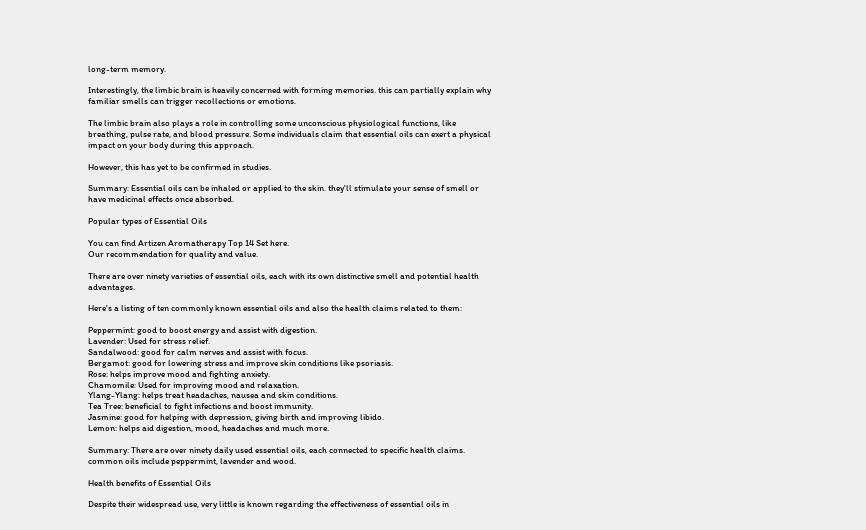long-term memory.

Interestingly, the limbic brain is heavily concerned with forming memories. this can partially explain why familiar smells can trigger recollections or emotions.

The limbic brain also plays a role in controlling some unconscious physiological functions, like breathing, pulse rate, and blood pressure. Some individuals claim that essential oils can exert a physical impact on your body during this approach.

However, this has yet to be confirmed in studies.

Summary: Essential oils can be inhaled or applied to the skin. they'll stimulate your sense of smell or have medicinal effects once absorbed.

Popular types of Essential Oils

You can find Artizen Aromatherapy Top 14 Set here.
Our recommendation for quality and value.

There are over ninety varieties of essential oils, each with its own distinctive smell and potential health advantages.

Here's a listing of ten commonly known essential oils and also the health claims related to them:

Peppermint: good to boost energy and assist with digestion.
Lavender: Used for stress relief.
Sandalwood: good for calm nerves and assist with focus.
Bergamot: good for lowering stress and improve skin conditions like psoriasis.
Rose: helps improve mood and fighting anxiety.
Chamomile: Used for improving mood and relaxation.
Ylang-Ylang: helps treat headaches, nausea and skin conditions.
Tea Tree: beneficial to fight infections and boost immunity.
Jasmine: good for helping with depression, giving birth and improving libido.
Lemon: helps aid digestion, mood, headaches and much more.

Summary: There are over ninety daily used essential oils, each connected to specific health claims. common oils include peppermint, lavender and wood.

Health benefits of Essential Oils

Despite their widespread use, very little is known regarding the effectiveness of essential oils in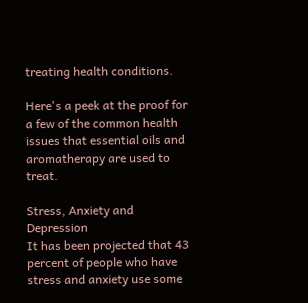treating health conditions.

Here's a peek at the proof for a few of the common health issues that essential oils and aromatherapy are used to treat.

Stress, Anxiety and Depression
It has been projected that 43 percent of people who have stress and anxiety use some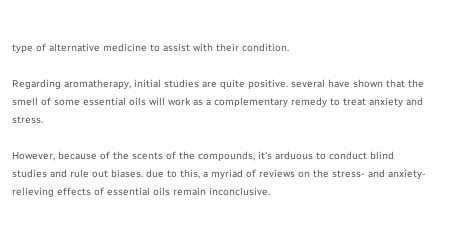type of alternative medicine to assist with their condition.

Regarding aromatherapy, initial studies are quite positive. several have shown that the smell of some essential oils will work as a complementary remedy to treat anxiety and stress.

However, because of the scents of the compounds, it's arduous to conduct blind  studies and rule out biases. due to this, a myriad of reviews on the stress- and anxiety-relieving effects of essential oils remain inconclusive.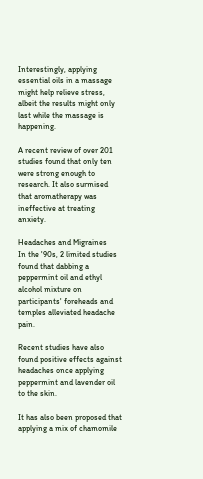Interestingly, applying essential oils in a massage might help relieve stress, albeit the results might only last while the massage is happening.

A recent review of over 201 studies found that only ten were strong enough to research. It also surmised that aromatherapy was ineffective at treating anxiety.

Headaches and Migraines
In the '90s, 2 limited studies found that dabbing a peppermint oil and ethyl alcohol mixture on participants' foreheads and temples alleviated headache pain.

Recent studies have also found positive effects against headaches once applying peppermint and lavender oil to the skin.

It has also been proposed that applying a mix of chamomile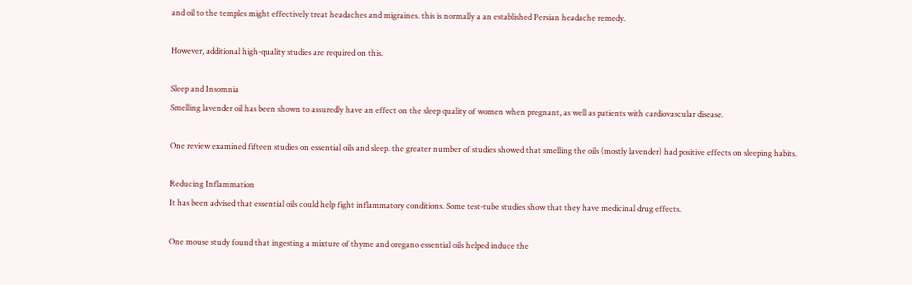and oil to the temples might effectively treat headaches and migraines. this is normally a an established Persian headache remedy.

However, additional high-quality studies are required on this.

Sleep and Insomnia
Smelling lavender oil has been shown to assuredly have an effect on the sleep quality of women when pregnant, as well as patients with cardiovascular disease.

One review examined fifteen studies on essential oils and sleep. the greater number of studies showed that smelling the oils (mostly lavender) had positive effects on sleeping habits.

Reducing Inflammation
It has been advised that essential oils could help fight inflammatory conditions. Some test-tube studies show that they have medicinal drug effects.

One mouse study found that ingesting a mixture of thyme and oregano essential oils helped induce the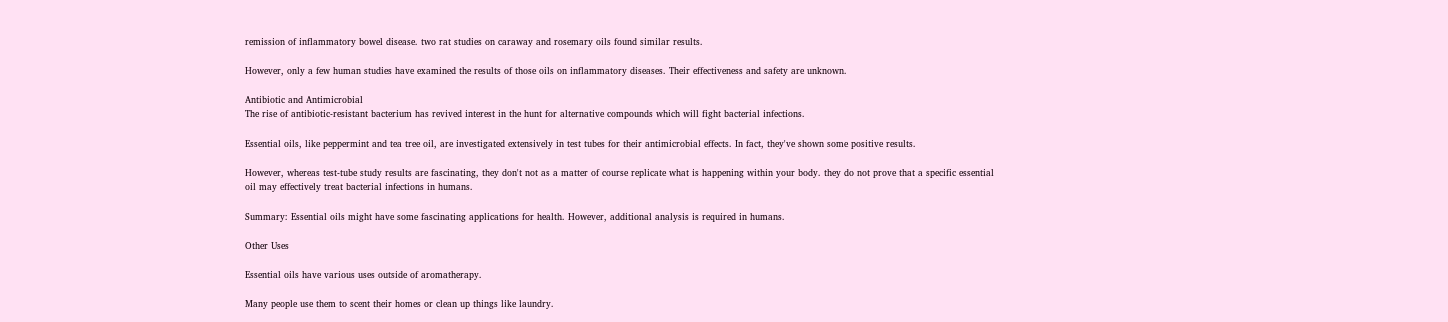remission of inflammatory bowel disease. two rat studies on caraway and rosemary oils found similar results.

However, only a few human studies have examined the results of those oils on inflammatory diseases. Their effectiveness and safety are unknown.

Antibiotic and Antimicrobial
The rise of antibiotic-resistant bacterium has revived interest in the hunt for alternative compounds which will fight bacterial infections.

Essential oils, like peppermint and tea tree oil, are investigated extensively in test tubes for their antimicrobial effects. In fact, they've shown some positive results.

However, whereas test-tube study results are fascinating, they don't not as a matter of course replicate what is happening within your body. they do not prove that a specific essential oil may effectively treat bacterial infections in humans.

Summary: Essential oils might have some fascinating applications for health. However, additional analysis is required in humans.

Other Uses

Essential oils have various uses outside of aromatherapy.

Many people use them to scent their homes or clean up things like laundry.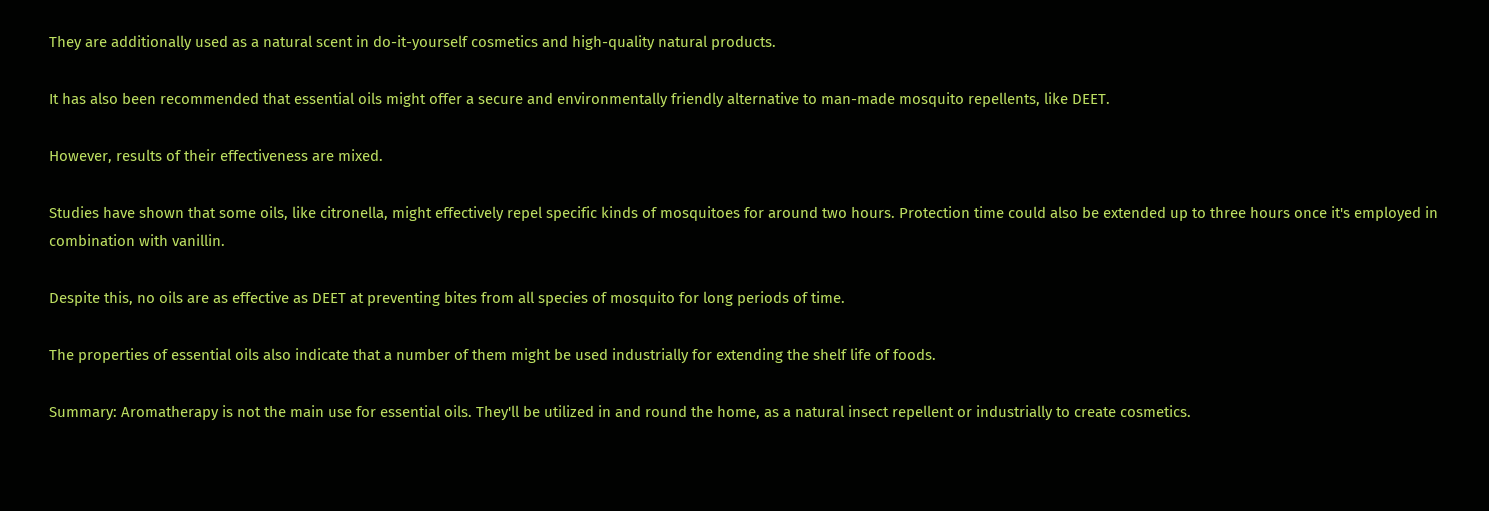They are additionally used as a natural scent in do-it-yourself cosmetics and high-quality natural products.

It has also been recommended that essential oils might offer a secure and environmentally friendly alternative to man-made mosquito repellents, like DEET.

However, results of their effectiveness are mixed.

Studies have shown that some oils, like citronella, might effectively repel specific kinds of mosquitoes for around two hours. Protection time could also be extended up to three hours once it's employed in combination with vanillin.

Despite this, no oils are as effective as DEET at preventing bites from all species of mosquito for long periods of time.

The properties of essential oils also indicate that a number of them might be used industrially for extending the shelf life of foods.

Summary: Aromatherapy is not the main use for essential oils. They'll be utilized in and round the home, as a natural insect repellent or industrially to create cosmetics.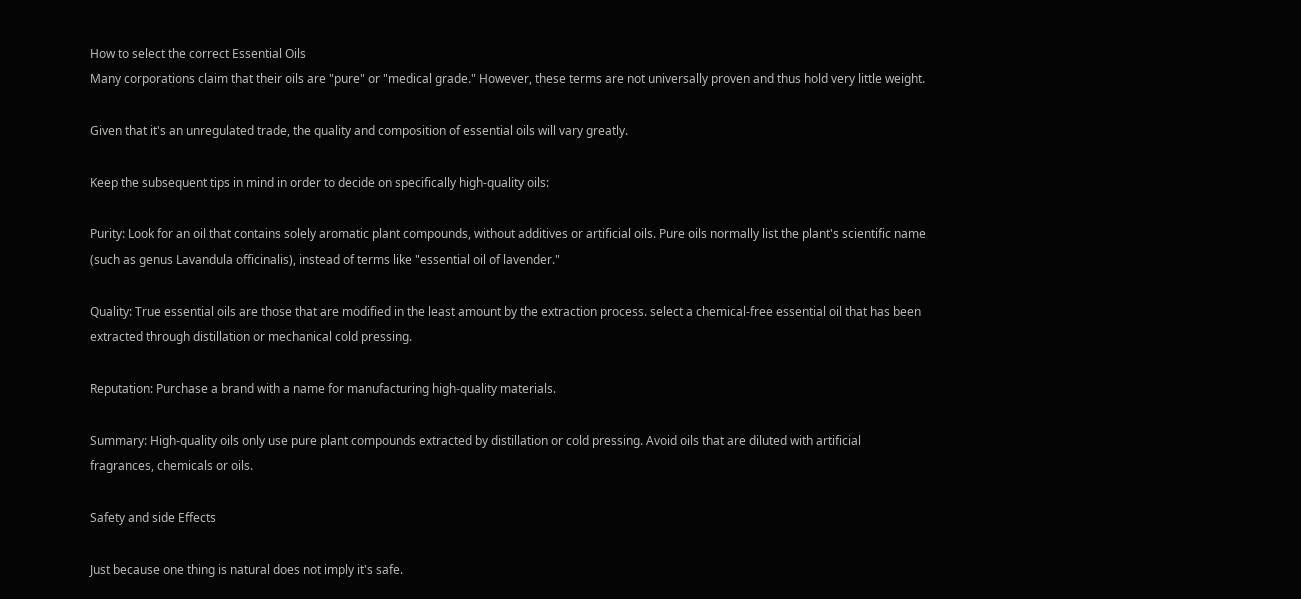How to select the correct Essential Oils
Many corporations claim that their oils are "pure" or "medical grade." However, these terms are not universally proven and thus hold very little weight.

Given that it's an unregulated trade, the quality and composition of essential oils will vary greatly.

Keep the subsequent tips in mind in order to decide on specifically high-quality oils:

Purity: Look for an oil that contains solely aromatic plant compounds, without additives or artificial oils. Pure oils normally list the plant's scientific name (such as genus Lavandula officinalis), instead of terms like "essential oil of lavender."

Quality: True essential oils are those that are modified in the least amount by the extraction process. select a chemical-free essential oil that has been extracted through distillation or mechanical cold pressing.

Reputation: Purchase a brand with a name for manufacturing high-quality materials.

Summary: High-quality oils only use pure plant compounds extracted by distillation or cold pressing. Avoid oils that are diluted with artificial fragrances, chemicals or oils.

Safety and side Effects

Just because one thing is natural does not imply it's safe.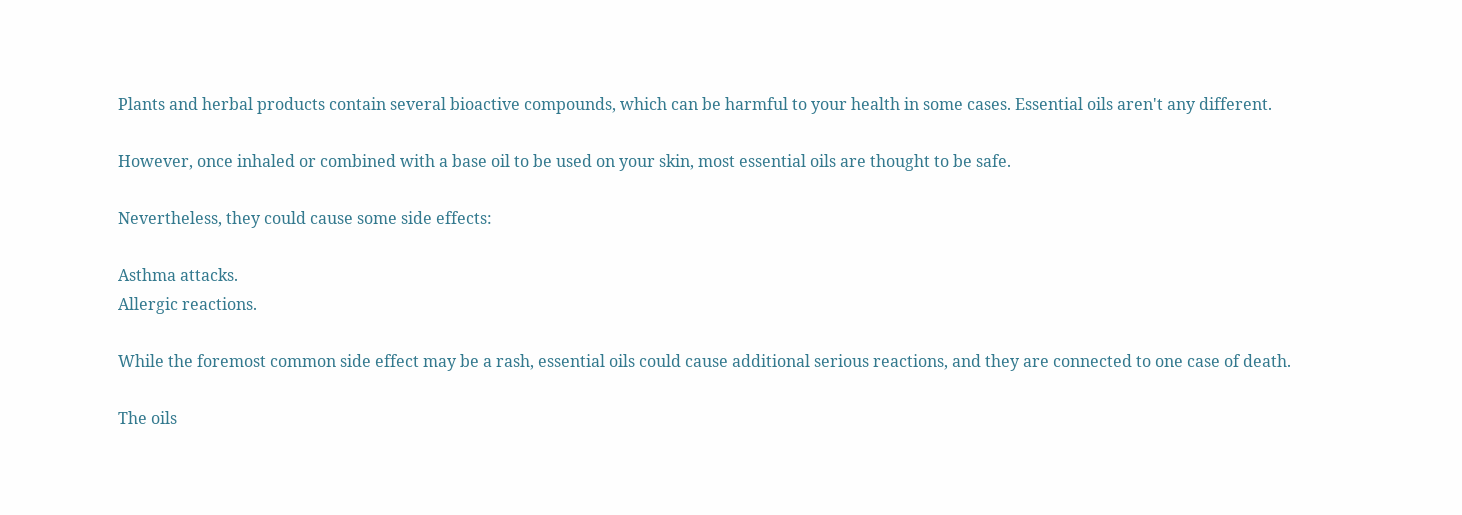Plants and herbal products contain several bioactive compounds, which can be harmful to your health in some cases. Essential oils aren't any different.

However, once inhaled or combined with a base oil to be used on your skin, most essential oils are thought to be safe.

Nevertheless, they could cause some side effects:

Asthma attacks.
Allergic reactions.

While the foremost common side effect may be a rash, essential oils could cause additional serious reactions, and they are connected to one case of death.

The oils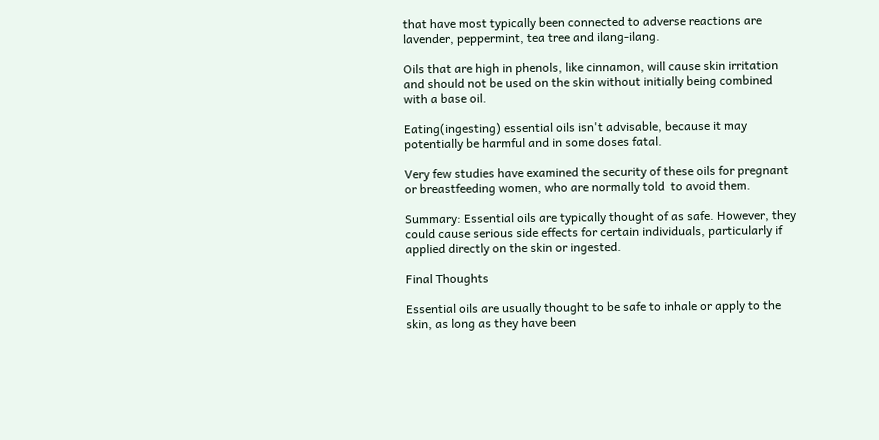that have most typically been connected to adverse reactions are lavender, peppermint, tea tree and ilang-ilang.

Oils that are high in phenols, like cinnamon, will cause skin irritation and should not be used on the skin without initially being combined with a base oil.

Eating(ingesting) essential oils isn't advisable, because it may potentially be harmful and in some doses fatal.

Very few studies have examined the security of these oils for pregnant or breastfeeding women, who are normally told  to avoid them.

Summary: Essential oils are typically thought of as safe. However, they could cause serious side effects for certain individuals, particularly if applied directly on the skin or ingested.

Final Thoughts

Essential oils are usually thought to be safe to inhale or apply to the skin, as long as they have been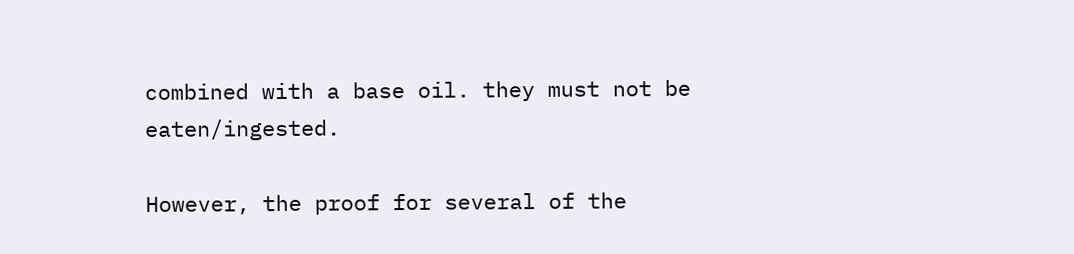combined with a base oil. they must not be eaten/ingested.

However, the proof for several of the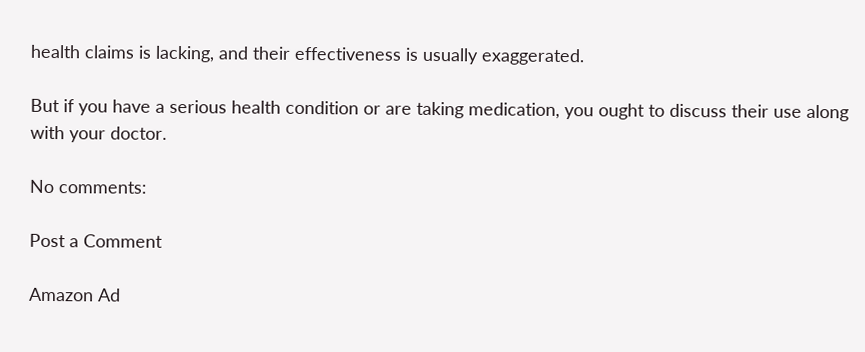health claims is lacking, and their effectiveness is usually exaggerated.

But if you have a serious health condition or are taking medication, you ought to discuss their use along with your doctor.

No comments:

Post a Comment

Amazon Ad